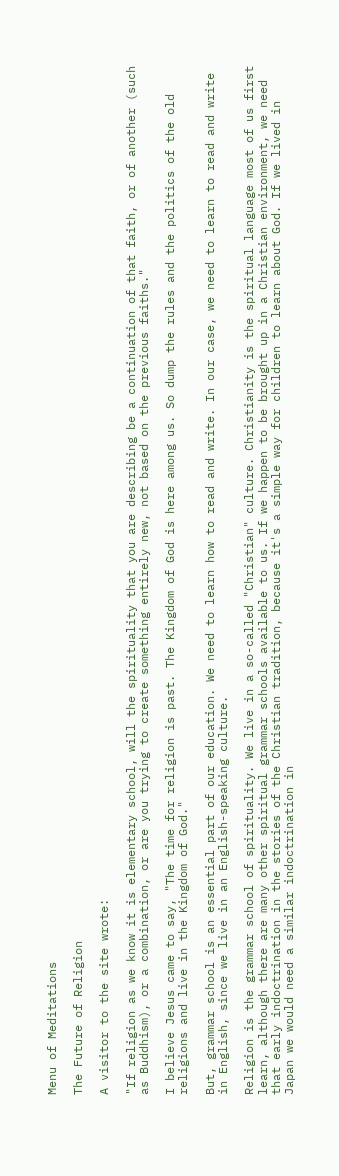Menu of Meditations

The Future of Religion

A visitor to the site wrote:

"If religion as we know it is elementary school, will the spirituality that you are describing be a continuation of that faith, or of another (such as Buddhism), or a combination, or are you trying to create something entirely new, not based on the previous faiths."

I believe Jesus came to say, "The time for religion is past. The Kingdom of God is here among us. So dump the rules and the politics of the old religions and live in the Kingdom of God."

But, grammar school is an essential part of our education. We need to learn how to read and write. In our case, we need to learn to read and write in English, since we live in an English-speaking culture.

Religion is the grammar school of spirituality. We live in a so-called "Christian" culture. Christianity is the spiritual language most of us first learn, although there are many other spiritual grammar schools available to us. If we happen to be brought up in a Christian environment, we need that early indoctrination in the stories of the Christian tradition, because it's a simple way for children to learn about God. If we lived in Japan we would need a similar indoctrination in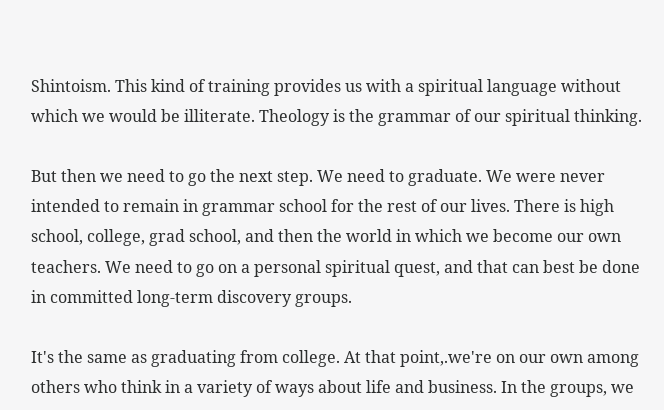Shintoism. This kind of training provides us with a spiritual language without which we would be illiterate. Theology is the grammar of our spiritual thinking.

But then we need to go the next step. We need to graduate. We were never intended to remain in grammar school for the rest of our lives. There is high school, college, grad school, and then the world in which we become our own teachers. We need to go on a personal spiritual quest, and that can best be done in committed long-term discovery groups.

It's the same as graduating from college. At that point,.we're on our own among others who think in a variety of ways about life and business. In the groups, we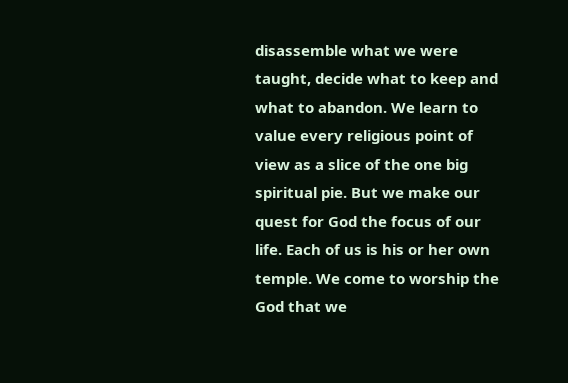disassemble what we were taught, decide what to keep and what to abandon. We learn to value every religious point of view as a slice of the one big spiritual pie. But we make our quest for God the focus of our life. Each of us is his or her own temple. We come to worship the God that we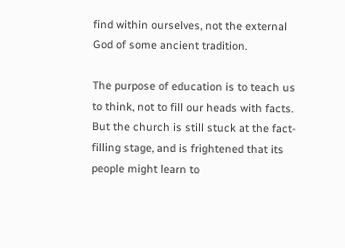find within ourselves, not the external God of some ancient tradition.

The purpose of education is to teach us to think, not to fill our heads with facts. But the church is still stuck at the fact-filling stage, and is frightened that its people might learn to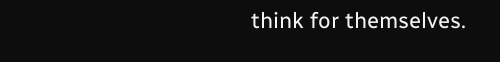think for themselves.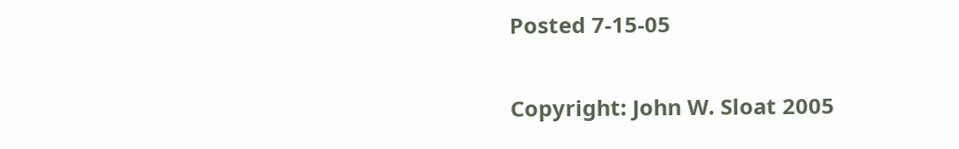Posted 7-15-05

Copyright: John W. Sloat 2005